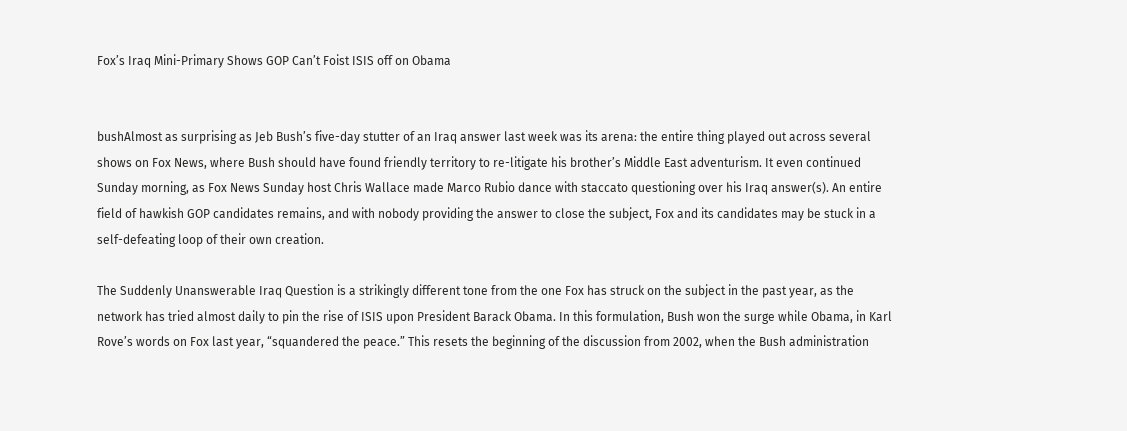Fox’s Iraq Mini-Primary Shows GOP Can’t Foist ISIS off on Obama


bushAlmost as surprising as Jeb Bush’s five-day stutter of an Iraq answer last week was its arena: the entire thing played out across several shows on Fox News, where Bush should have found friendly territory to re-litigate his brother’s Middle East adventurism. It even continued Sunday morning, as Fox News Sunday host Chris Wallace made Marco Rubio dance with staccato questioning over his Iraq answer(s). An entire field of hawkish GOP candidates remains, and with nobody providing the answer to close the subject, Fox and its candidates may be stuck in a self-defeating loop of their own creation.

The Suddenly Unanswerable Iraq Question is a strikingly different tone from the one Fox has struck on the subject in the past year, as the network has tried almost daily to pin the rise of ISIS upon President Barack Obama. In this formulation, Bush won the surge while Obama, in Karl Rove’s words on Fox last year, “squandered the peace.” This resets the beginning of the discussion from 2002, when the Bush administration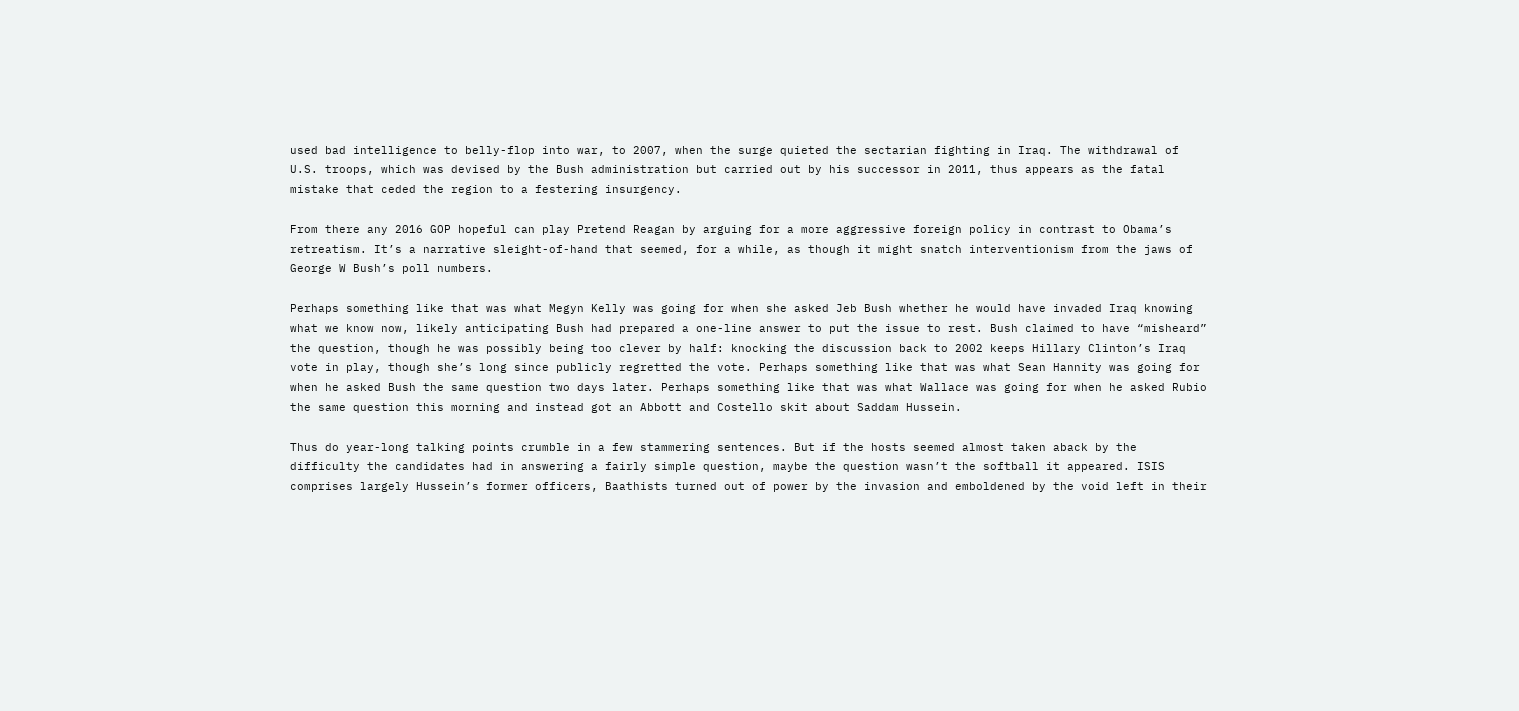used bad intelligence to belly-flop into war, to 2007, when the surge quieted the sectarian fighting in Iraq. The withdrawal of U.S. troops, which was devised by the Bush administration but carried out by his successor in 2011, thus appears as the fatal mistake that ceded the region to a festering insurgency.

From there any 2016 GOP hopeful can play Pretend Reagan by arguing for a more aggressive foreign policy in contrast to Obama’s retreatism. It’s a narrative sleight-of-hand that seemed, for a while, as though it might snatch interventionism from the jaws of George W Bush’s poll numbers.

Perhaps something like that was what Megyn Kelly was going for when she asked Jeb Bush whether he would have invaded Iraq knowing what we know now, likely anticipating Bush had prepared a one-line answer to put the issue to rest. Bush claimed to have “misheard” the question, though he was possibly being too clever by half: knocking the discussion back to 2002 keeps Hillary Clinton’s Iraq vote in play, though she’s long since publicly regretted the vote. Perhaps something like that was what Sean Hannity was going for when he asked Bush the same question two days later. Perhaps something like that was what Wallace was going for when he asked Rubio the same question this morning and instead got an Abbott and Costello skit about Saddam Hussein.

Thus do year-long talking points crumble in a few stammering sentences. But if the hosts seemed almost taken aback by the difficulty the candidates had in answering a fairly simple question, maybe the question wasn’t the softball it appeared. ISIS comprises largely Hussein’s former officers, Baathists turned out of power by the invasion and emboldened by the void left in their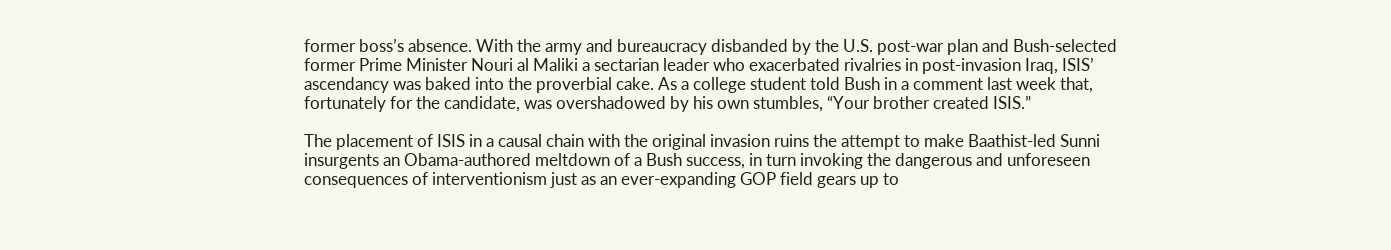former boss’s absence. With the army and bureaucracy disbanded by the U.S. post-war plan and Bush-selected former Prime Minister Nouri al Maliki a sectarian leader who exacerbated rivalries in post-invasion Iraq, ISIS’ ascendancy was baked into the proverbial cake. As a college student told Bush in a comment last week that, fortunately for the candidate, was overshadowed by his own stumbles, “Your brother created ISIS.”

The placement of ISIS in a causal chain with the original invasion ruins the attempt to make Baathist-led Sunni insurgents an Obama-authored meltdown of a Bush success, in turn invoking the dangerous and unforeseen consequences of interventionism just as an ever-expanding GOP field gears up to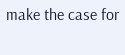make the case for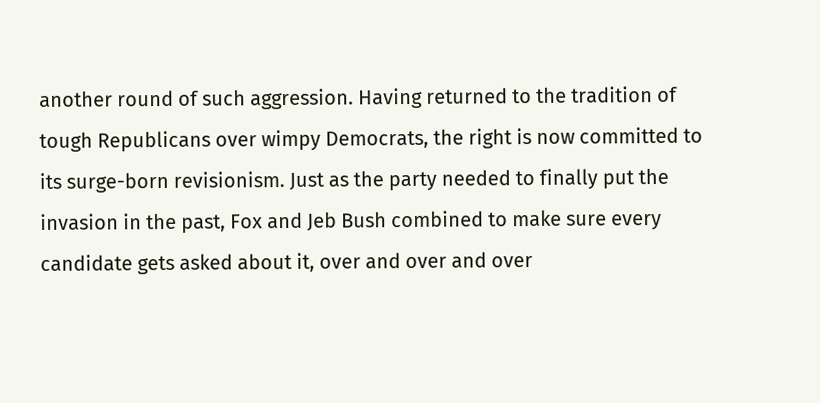another round of such aggression. Having returned to the tradition of tough Republicans over wimpy Democrats, the right is now committed to its surge-born revisionism. Just as the party needed to finally put the invasion in the past, Fox and Jeb Bush combined to make sure every candidate gets asked about it, over and over and over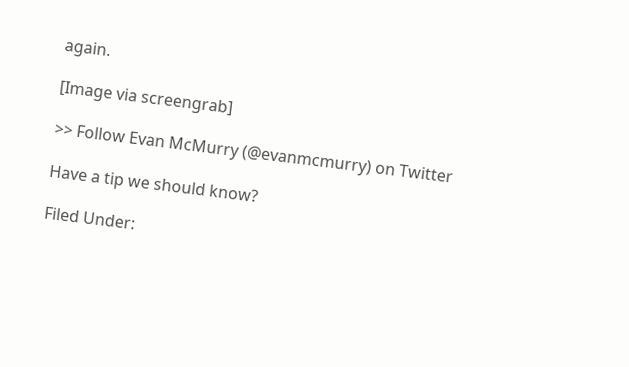again.

[Image via screengrab]

>> Follow Evan McMurry (@evanmcmurry) on Twitter

Have a tip we should know?

Filed Under: